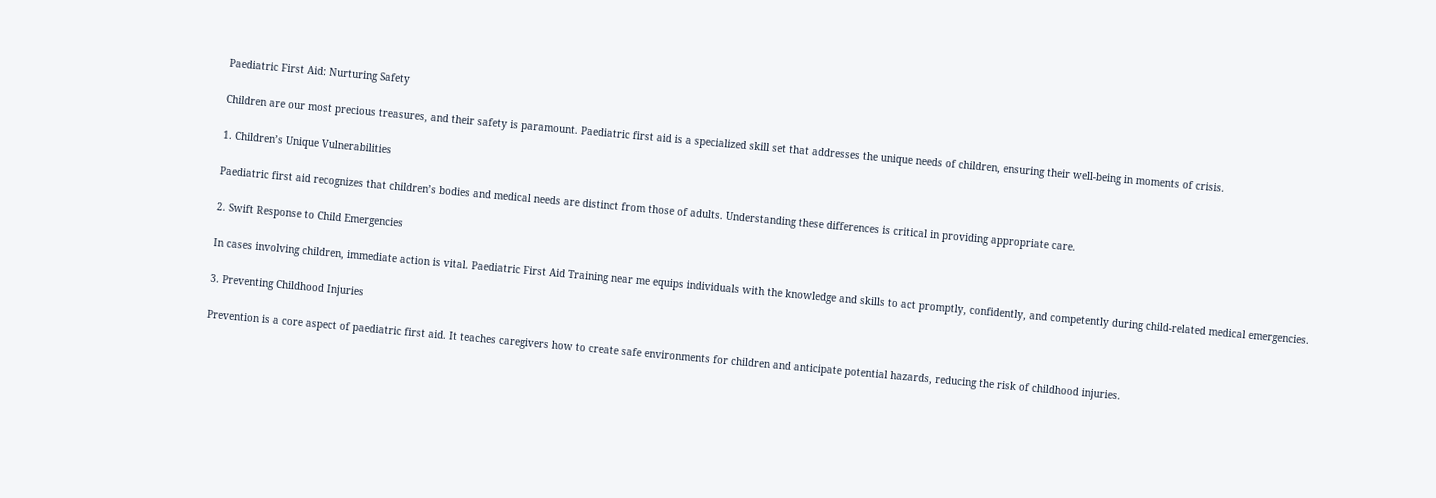Paediatric First Aid: Nurturing Safety

Children are our most precious treasures, and their safety is paramount. Paediatric first aid is a specialized skill set that addresses the unique needs of children, ensuring their well-being in moments of crisis.

1. Children’s Unique Vulnerabilities

Paediatric first aid recognizes that children’s bodies and medical needs are distinct from those of adults. Understanding these differences is critical in providing appropriate care.

2. Swift Response to Child Emergencies

In cases involving children, immediate action is vital. Paediatric First Aid Training near me equips individuals with the knowledge and skills to act promptly, confidently, and competently during child-related medical emergencies.

3. Preventing Childhood Injuries

Prevention is a core aspect of paediatric first aid. It teaches caregivers how to create safe environments for children and anticipate potential hazards, reducing the risk of childhood injuries.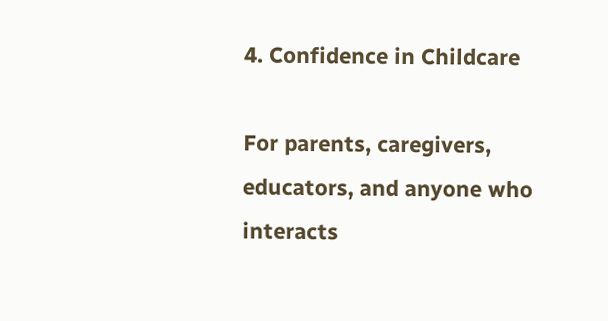4. Confidence in Childcare

For parents, caregivers, educators, and anyone who interacts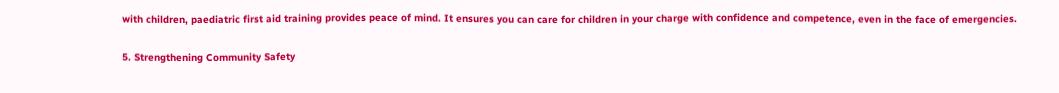with children, paediatric first aid training provides peace of mind. It ensures you can care for children in your charge with confidence and competence, even in the face of emergencies.

5. Strengthening Community Safety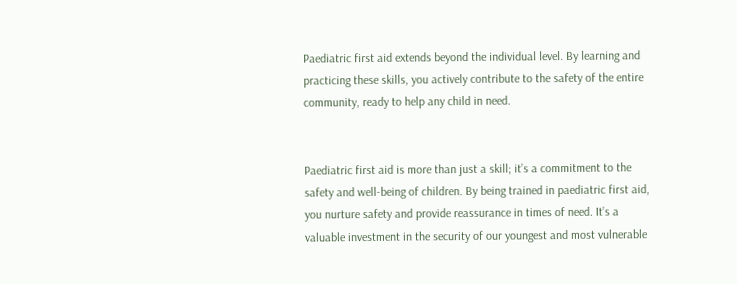Paediatric first aid extends beyond the individual level. By learning and practicing these skills, you actively contribute to the safety of the entire community, ready to help any child in need.


Paediatric first aid is more than just a skill; it’s a commitment to the safety and well-being of children. By being trained in paediatric first aid, you nurture safety and provide reassurance in times of need. It’s a valuable investment in the security of our youngest and most vulnerable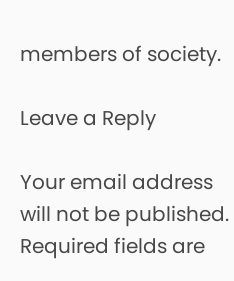members of society.

Leave a Reply

Your email address will not be published. Required fields are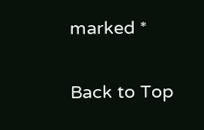marked *

Back to Top